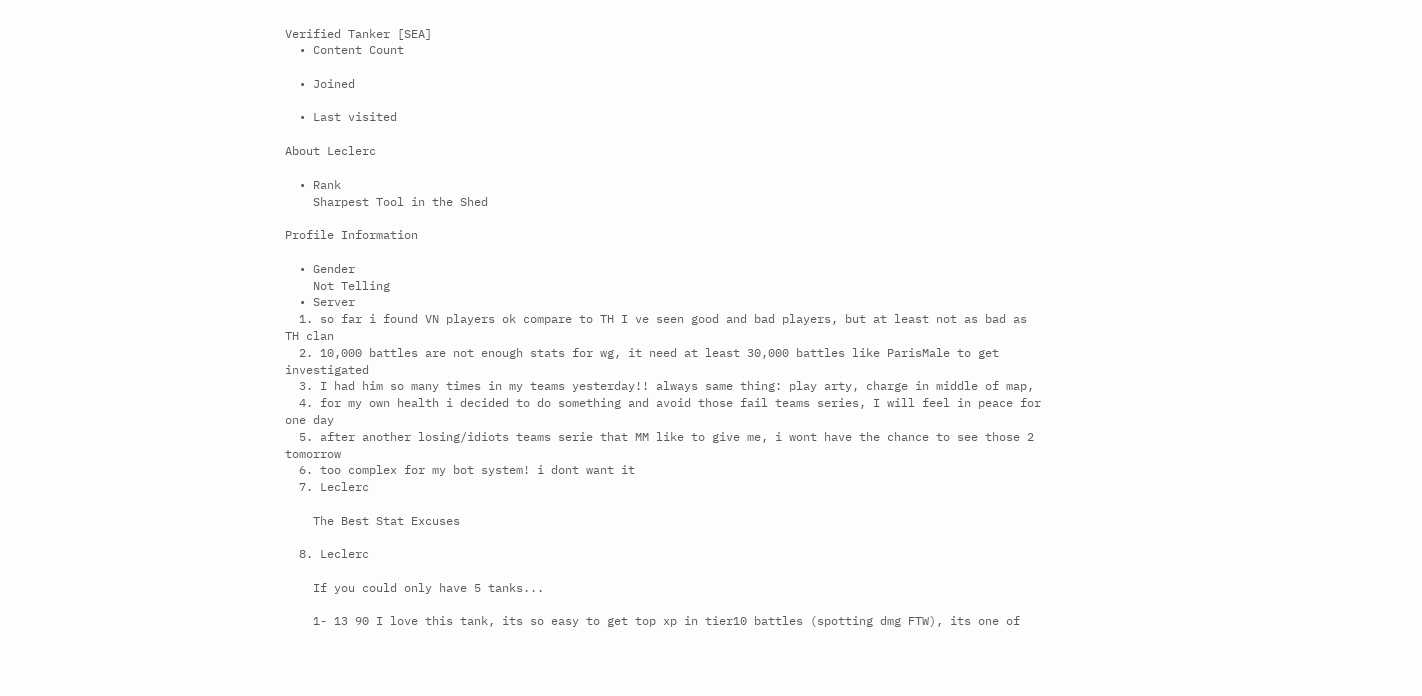Verified Tanker [SEA]
  • Content Count

  • Joined

  • Last visited

About Leclerc

  • Rank
    Sharpest Tool in the Shed

Profile Information

  • Gender
    Not Telling
  • Server
  1. so far i found VN players ok compare to TH I ve seen good and bad players, but at least not as bad as TH clan
  2. 10,000 battles are not enough stats for wg, it need at least 30,000 battles like ParisMale to get investigated
  3. I had him so many times in my teams yesterday!! always same thing: play arty, charge in middle of map,
  4. for my own health i decided to do something and avoid those fail teams series, I will feel in peace for one day
  5. after another losing/idiots teams serie that MM like to give me, i wont have the chance to see those 2 tomorrow
  6. too complex for my bot system! i dont want it
  7. Leclerc

    The Best Stat Excuses

  8. Leclerc

    If you could only have 5 tanks...

    1- 13 90 I love this tank, its so easy to get top xp in tier10 battles (spotting dmg FTW), its one of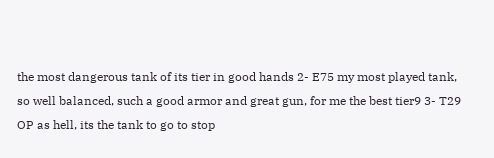the most dangerous tank of its tier in good hands 2- E75 my most played tank, so well balanced, such a good armor and great gun, for me the best tier9 3- T29 OP as hell, its the tank to go to stop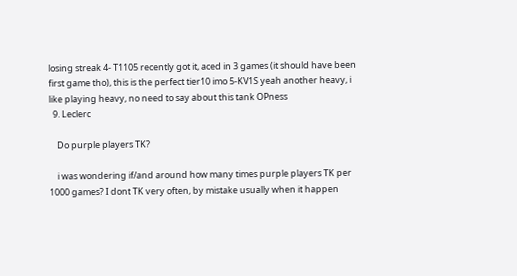losing streak 4- T1105 recently got it, aced in 3 games (it should have been first game tho), this is the perfect tier10 imo 5-KV1S yeah another heavy, i like playing heavy, no need to say about this tank OPness
  9. Leclerc

    Do purple players TK?

    i was wondering if/and around how many times purple players TK per 1000 games? I dont TK very often, by mistake usually when it happen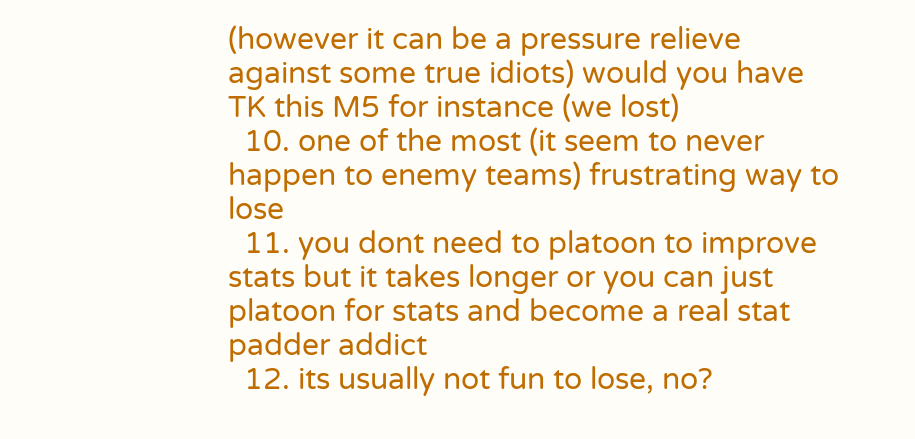(however it can be a pressure relieve against some true idiots) would you have TK this M5 for instance (we lost)
  10. one of the most (it seem to never happen to enemy teams) frustrating way to lose
  11. you dont need to platoon to improve stats but it takes longer or you can just platoon for stats and become a real stat padder addict
  12. its usually not fun to lose, no?